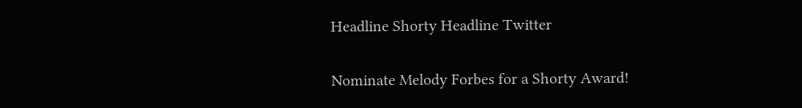Headline Shorty Headline Twitter

Nominate Melody Forbes for a Shorty Award!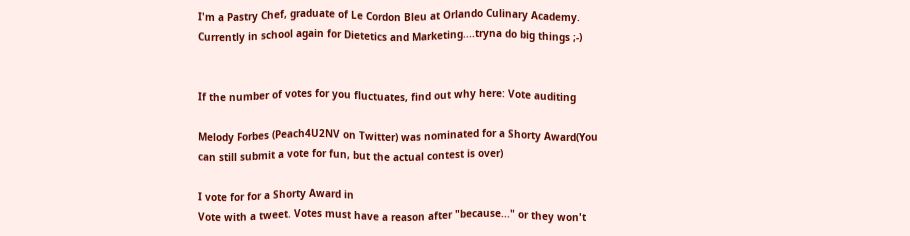I'm a Pastry Chef, graduate of Le Cordon Bleu at Orlando Culinary Academy. Currently in school again for Dietetics and Marketing....tryna do big things ;-)


If the number of votes for you fluctuates, find out why here: Vote auditing

Melody Forbes (Peach4U2NV on Twitter) was nominated for a Shorty Award(You can still submit a vote for fun, but the actual contest is over)

I vote for for a Shorty Award in
Vote with a tweet. Votes must have a reason after "because..." or they won't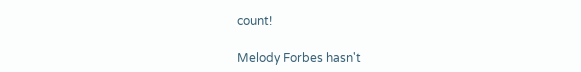count!

Melody Forbes hasn't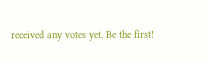received any votes yet. Be the first!